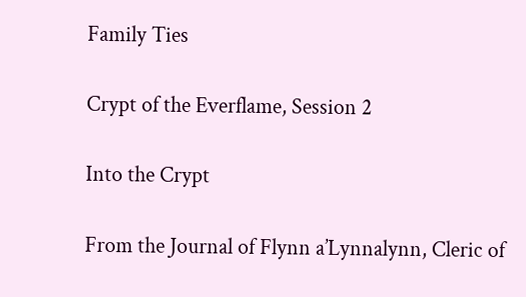Family Ties

Crypt of the Everflame, Session 2

Into the Crypt

From the Journal of Flynn a’Lynnalynn, Cleric of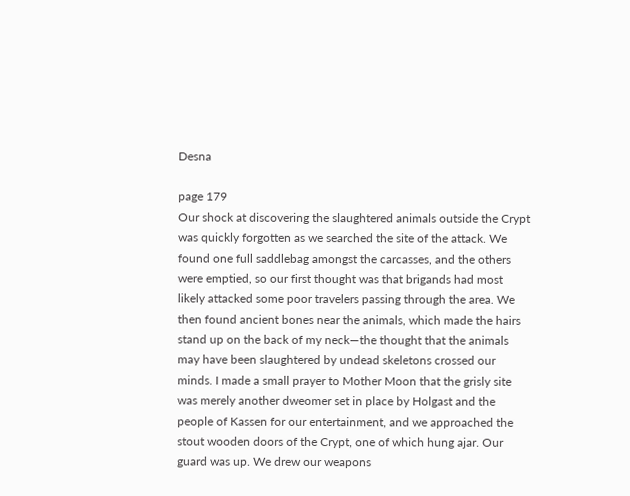Desna

page 179
Our shock at discovering the slaughtered animals outside the Crypt was quickly forgotten as we searched the site of the attack. We found one full saddlebag amongst the carcasses, and the others were emptied, so our first thought was that brigands had most likely attacked some poor travelers passing through the area. We then found ancient bones near the animals, which made the hairs stand up on the back of my neck—the thought that the animals may have been slaughtered by undead skeletons crossed our minds. I made a small prayer to Mother Moon that the grisly site was merely another dweomer set in place by Holgast and the people of Kassen for our entertainment, and we approached the stout wooden doors of the Crypt, one of which hung ajar. Our guard was up. We drew our weapons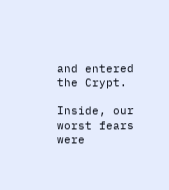and entered the Crypt.

Inside, our worst fears were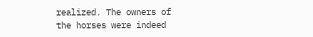realized. The owners of the horses were indeed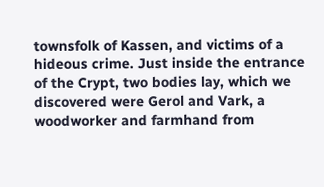townsfolk of Kassen, and victims of a hideous crime. Just inside the entrance of the Crypt, two bodies lay, which we discovered were Gerol and Vark, a woodworker and farmhand from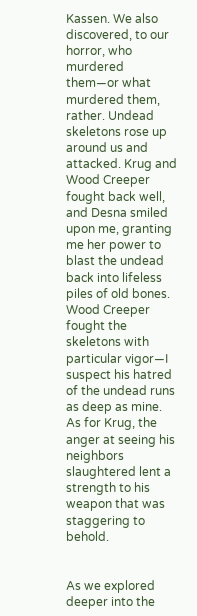Kassen. We also discovered, to our horror, who murdered them—or what murdered them, rather. Undead skeletons rose up around us and attacked. Krug and Wood Creeper fought back well, and Desna smiled upon me, granting me her power to blast the undead back into lifeless piles of old bones. Wood Creeper fought the skeletons with particular vigor—I suspect his hatred of the undead runs as deep as mine. As for Krug, the anger at seeing his neighbors slaughtered lent a strength to his weapon that was staggering to behold.


As we explored deeper into the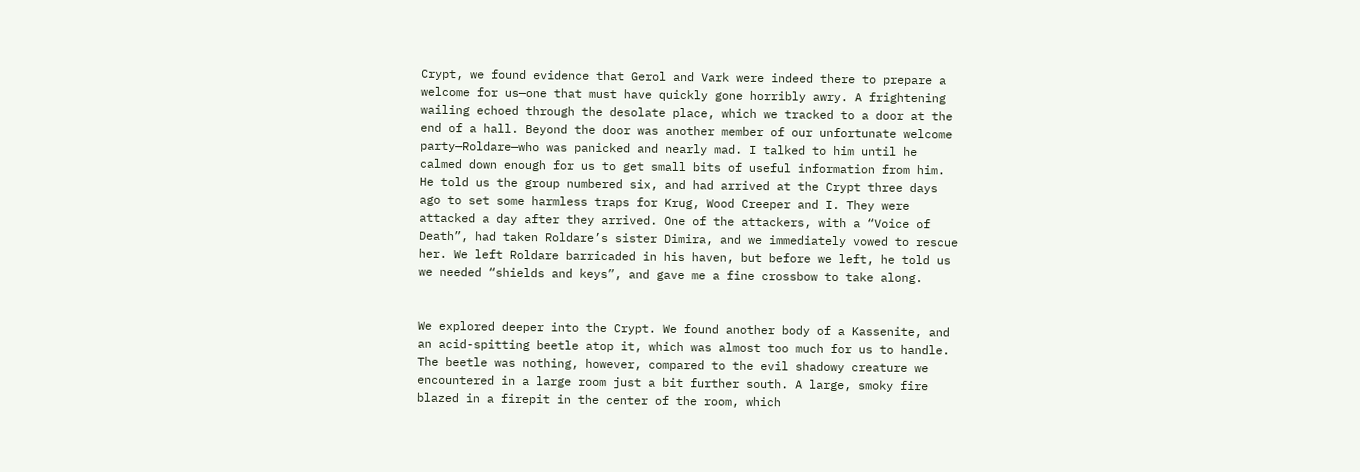Crypt, we found evidence that Gerol and Vark were indeed there to prepare a welcome for us—one that must have quickly gone horribly awry. A frightening wailing echoed through the desolate place, which we tracked to a door at the end of a hall. Beyond the door was another member of our unfortunate welcome party—Roldare—who was panicked and nearly mad. I talked to him until he calmed down enough for us to get small bits of useful information from him. He told us the group numbered six, and had arrived at the Crypt three days ago to set some harmless traps for Krug, Wood Creeper and I. They were attacked a day after they arrived. One of the attackers, with a “Voice of Death”, had taken Roldare’s sister Dimira, and we immediately vowed to rescue her. We left Roldare barricaded in his haven, but before we left, he told us we needed “shields and keys”, and gave me a fine crossbow to take along.


We explored deeper into the Crypt. We found another body of a Kassenite, and an acid-spitting beetle atop it, which was almost too much for us to handle. The beetle was nothing, however, compared to the evil shadowy creature we encountered in a large room just a bit further south. A large, smoky fire blazed in a firepit in the center of the room, which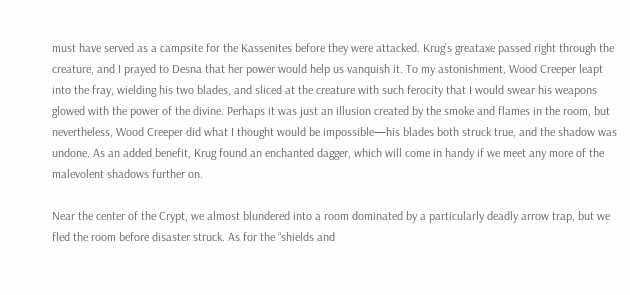must have served as a campsite for the Kassenites before they were attacked. Krug’s greataxe passed right through the creature, and I prayed to Desna that her power would help us vanquish it. To my astonishment, Wood Creeper leapt into the fray, wielding his two blades, and sliced at the creature with such ferocity that I would swear his weapons glowed with the power of the divine. Perhaps it was just an illusion created by the smoke and flames in the room, but nevertheless, Wood Creeper did what I thought would be impossible—his blades both struck true, and the shadow was undone. As an added benefit, Krug found an enchanted dagger, which will come in handy if we meet any more of the malevolent shadows further on.

Near the center of the Crypt, we almost blundered into a room dominated by a particularly deadly arrow trap, but we fled the room before disaster struck. As for the “shields and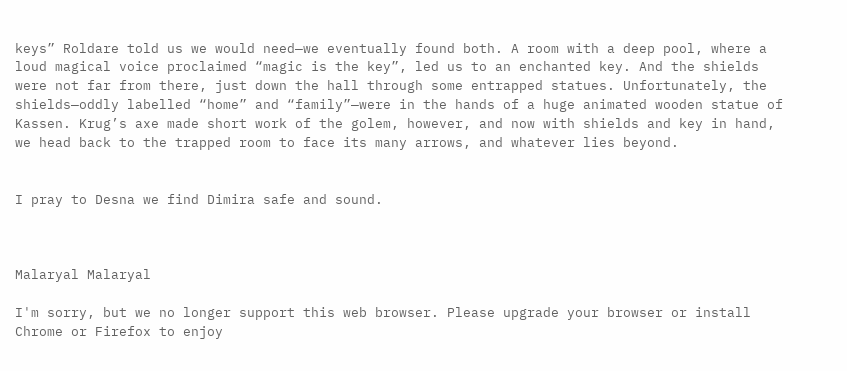keys” Roldare told us we would need—we eventually found both. A room with a deep pool, where a loud magical voice proclaimed “magic is the key”, led us to an enchanted key. And the shields were not far from there, just down the hall through some entrapped statues. Unfortunately, the shields—oddly labelled “home” and “family”—were in the hands of a huge animated wooden statue of Kassen. Krug’s axe made short work of the golem, however, and now with shields and key in hand, we head back to the trapped room to face its many arrows, and whatever lies beyond.


I pray to Desna we find Dimira safe and sound.



Malaryal Malaryal

I'm sorry, but we no longer support this web browser. Please upgrade your browser or install Chrome or Firefox to enjoy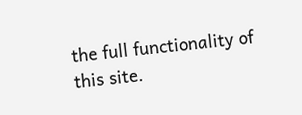the full functionality of this site.